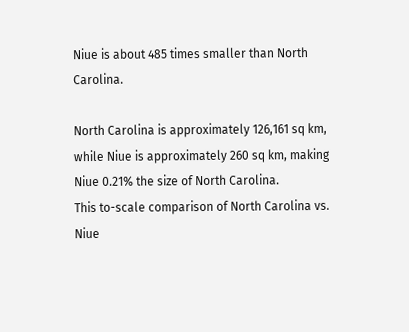Niue is about 485 times smaller than North Carolina.

North Carolina is approximately 126,161 sq km, while Niue is approximately 260 sq km, making Niue 0.21% the size of North Carolina.
This to-scale comparison of North Carolina vs. Niue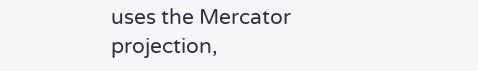uses the Mercator projection,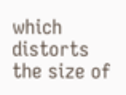which distorts the size of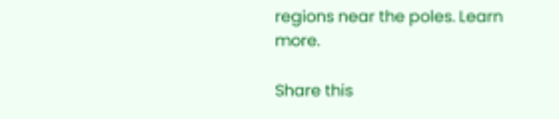regions near the poles. Learn more.

Share this